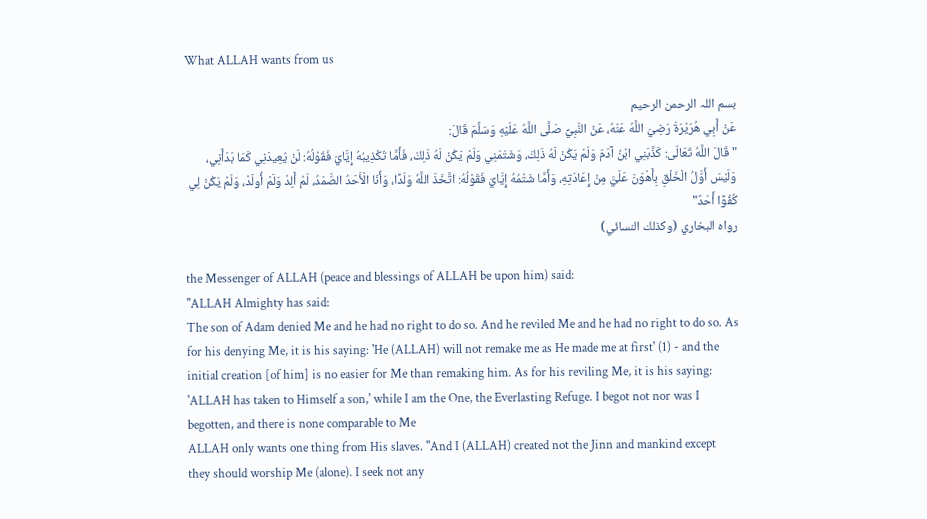What ALLAH wants from us

بسم اللہ الرحمن الرحیم
عَنْ أَبِي هُرَيْرَةَ رَضِيَ اللَّهُ عَنْهُ، عَنْ النَّبِيِّ صَلَّى اللَّهُ عَلَيْهِ وَسَلَّمَ قَالَ:
" قَالَ اللَّهُ تَعَالَى: كَذَّبَنِي ابْنُ آدَمَ وَلَمْ يَكُنْ لَهُ ذَلِكَ، وَشَتَمَنِي وَلَمْ يَكُنْ لَهُ ذَلِكَ، فَأَمَّا تَكْذِيبُهُ إِيَّايَ فَقَوْلُهُ: لَنْ يُعِيدَنِي كَمَا بَدَأَنِي، وَلَيْسَ أَوَّلُ الْخَلْقِ بِأَهْوَنَ عَلَيَّ مِنْ إِعَادَتِهِ، وَأَمَّا شَتْمُهُ إِيَّايَ فَقَوْلُهُ: اتَّخَذَ اللَّهُ وَلَدًا، وَأَنَا الْأَحَدُ الصَّمَدُ، لَمْ أَلِدْ وَلَمْ أُولَدْ، وَلَمْ يَكُنْ لِي كُفُوًا أَحَدٌ"
رواه البخاري (وكذلك النسائي)

the Messenger of ALLAH (peace and blessings of ALLAH be upon him) said:
"ALLAH Almighty has said:
The son of Adam denied Me and he had no right to do so. And he reviled Me and he had no right to do so. As for his denying Me, it is his saying: 'He (ALLAH) will not remake me as He made me at first' (1) - and the initial creation [of him] is no easier for Me than remaking him. As for his reviling Me, it is his saying: 'ALLAH has taken to Himself a son,' while I am the One, the Everlasting Refuge. I begot not nor was I begotten, and there is none comparable to Me
ALLAH only wants one thing from His slaves. "And I (ALLAH) created not the Jinn and mankind except they should worship Me (alone). I seek not any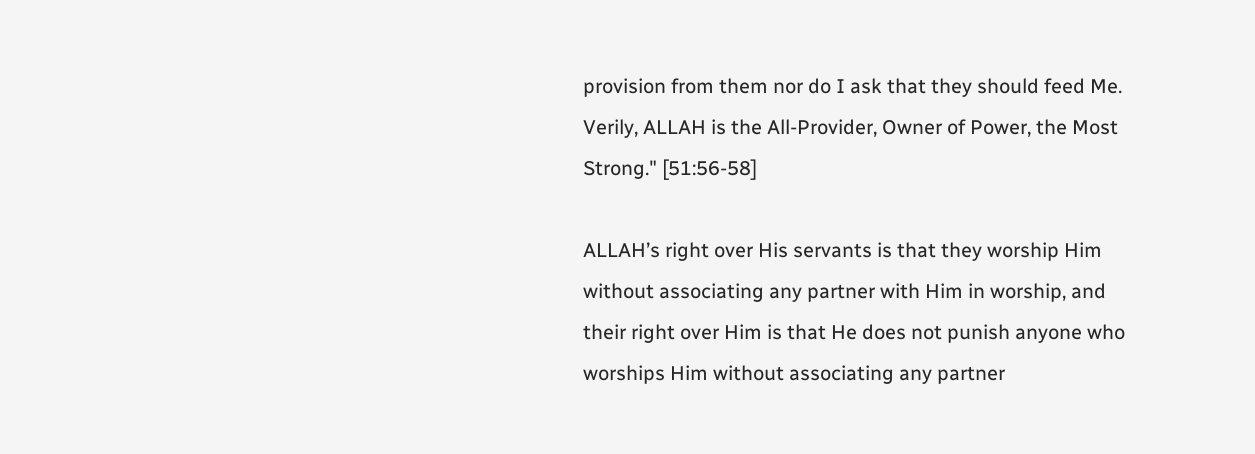provision from them nor do I ask that they should feed Me. Verily, ALLAH is the All-Provider, Owner of Power, the Most Strong." [51:56-58]

ALLAH’s right over His servants is that they worship Him without associating any partner with Him in worship, and their right over Him is that He does not punish anyone who worships Him without associating any partner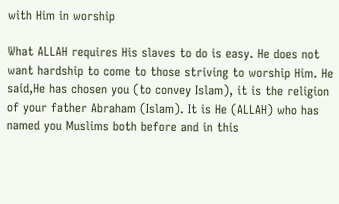with Him in worship

What ALLAH requires His slaves to do is easy. He does not want hardship to come to those striving to worship Him. He said,He has chosen you (to convey Islam), it is the religion of your father Abraham (Islam). It is He (ALLAH) who has named you Muslims both before and in this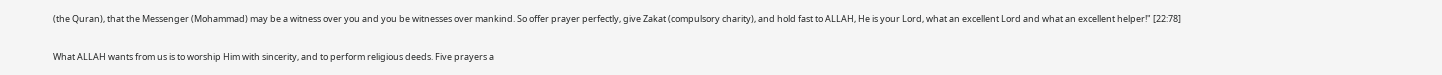(the Quran), that the Messenger (Mohammad) may be a witness over you and you be witnesses over mankind. So offer prayer perfectly, give Zakat (compulsory charity), and hold fast to ALLAH, He is your Lord, what an excellent Lord and what an excellent helper!" [22:78]

What ALLAH wants from us is to worship Him with sincerity, and to perform religious deeds. Five prayers a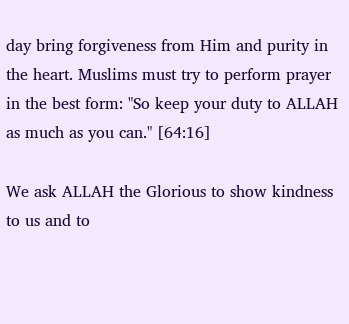day bring forgiveness from Him and purity in the heart. Muslims must try to perform prayer in the best form: "So keep your duty to ALLAH as much as you can." [64:16]

We ask ALLAH the Glorious to show kindness to us and to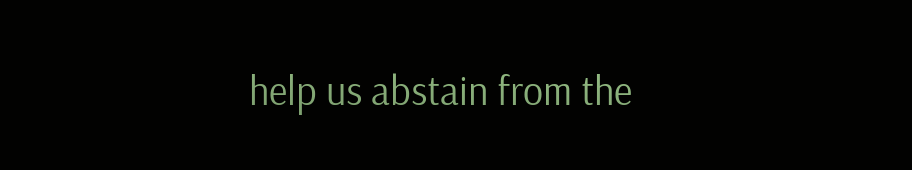help us abstain from the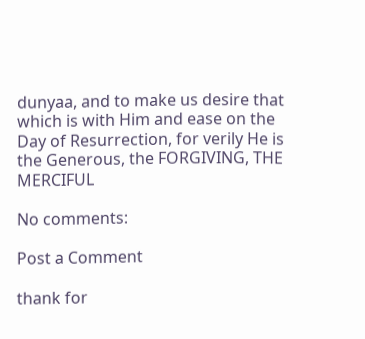dunyaa, and to make us desire that which is with Him and ease on the Day of Resurrection, for verily He is the Generous, the FORGIVING, THE MERCIFUL

No comments:

Post a Comment

thank for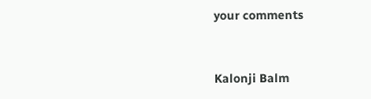your comments


Kalonji Balm